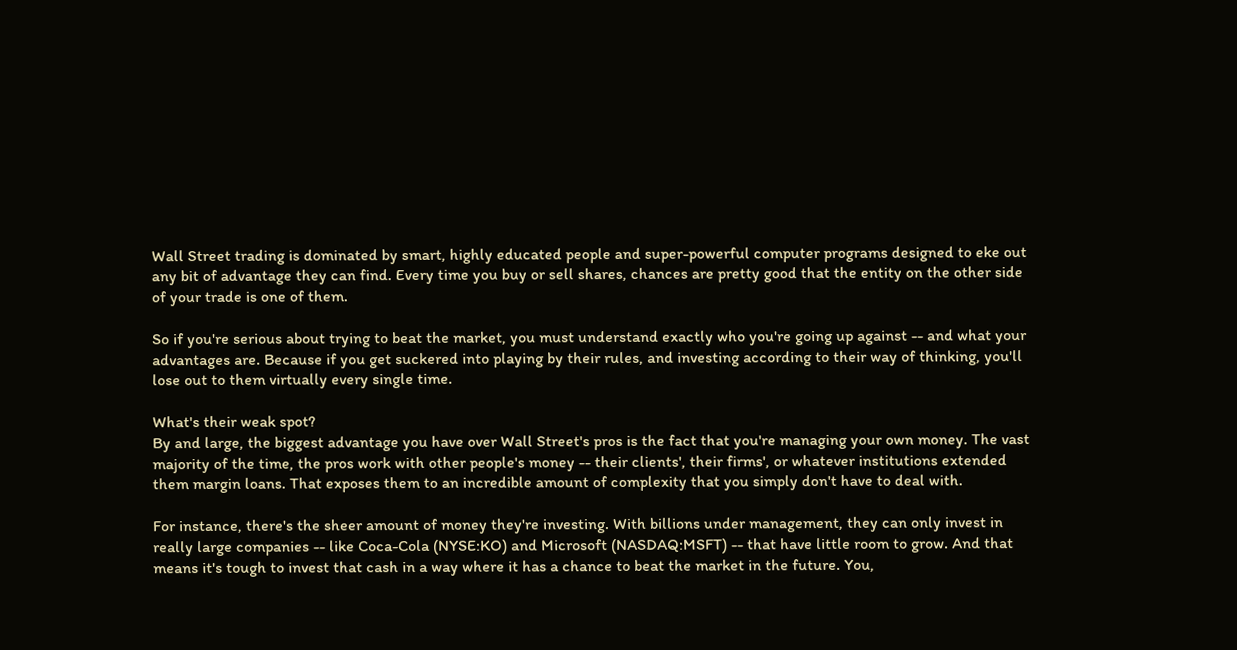Wall Street trading is dominated by smart, highly educated people and super-powerful computer programs designed to eke out any bit of advantage they can find. Every time you buy or sell shares, chances are pretty good that the entity on the other side of your trade is one of them.

So if you're serious about trying to beat the market, you must understand exactly who you're going up against -- and what your advantages are. Because if you get suckered into playing by their rules, and investing according to their way of thinking, you'll lose out to them virtually every single time.

What's their weak spot?
By and large, the biggest advantage you have over Wall Street's pros is the fact that you're managing your own money. The vast majority of the time, the pros work with other people's money -- their clients', their firms', or whatever institutions extended them margin loans. That exposes them to an incredible amount of complexity that you simply don't have to deal with.

For instance, there's the sheer amount of money they're investing. With billions under management, they can only invest in really large companies -- like Coca-Cola (NYSE:KO) and Microsoft (NASDAQ:MSFT) -- that have little room to grow. And that means it's tough to invest that cash in a way where it has a chance to beat the market in the future. You,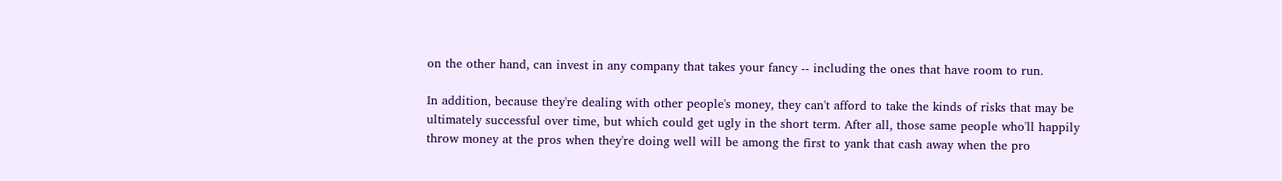on the other hand, can invest in any company that takes your fancy -- including the ones that have room to run.

In addition, because they're dealing with other people's money, they can't afford to take the kinds of risks that may be ultimately successful over time, but which could get ugly in the short term. After all, those same people who'll happily throw money at the pros when they're doing well will be among the first to yank that cash away when the pro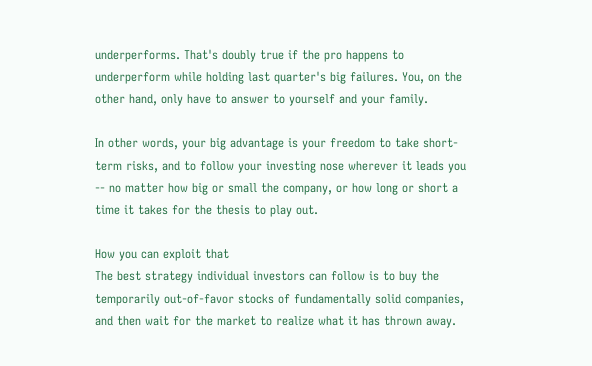underperforms. That's doubly true if the pro happens to underperform while holding last quarter's big failures. You, on the other hand, only have to answer to yourself and your family.

In other words, your big advantage is your freedom to take short-term risks, and to follow your investing nose wherever it leads you -- no matter how big or small the company, or how long or short a time it takes for the thesis to play out.

How you can exploit that
The best strategy individual investors can follow is to buy the temporarily out-of-favor stocks of fundamentally solid companies, and then wait for the market to realize what it has thrown away.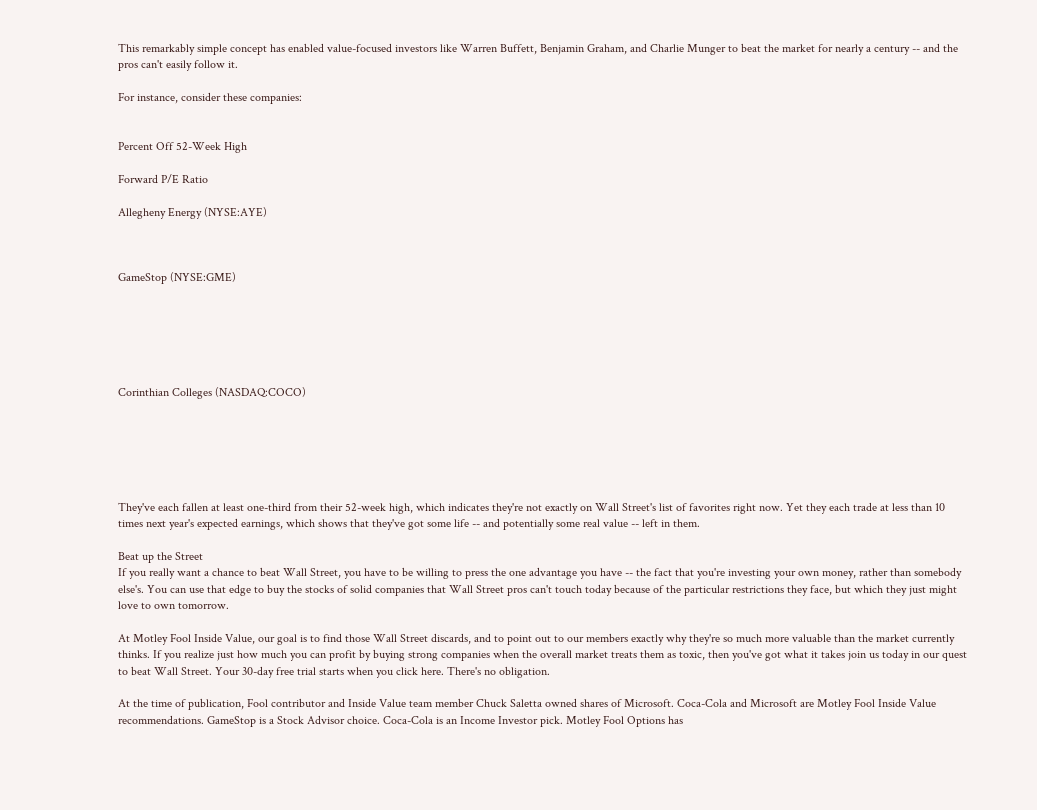This remarkably simple concept has enabled value-focused investors like Warren Buffett, Benjamin Graham, and Charlie Munger to beat the market for nearly a century -- and the pros can't easily follow it.

For instance, consider these companies:


Percent Off 52-Week High

Forward P/E Ratio

Allegheny Energy (NYSE:AYE)



GameStop (NYSE:GME)






Corinthian Colleges (NASDAQ:COCO)






They've each fallen at least one-third from their 52-week high, which indicates they're not exactly on Wall Street's list of favorites right now. Yet they each trade at less than 10 times next year's expected earnings, which shows that they've got some life -- and potentially some real value -- left in them.

Beat up the Street
If you really want a chance to beat Wall Street, you have to be willing to press the one advantage you have -- the fact that you're investing your own money, rather than somebody else's. You can use that edge to buy the stocks of solid companies that Wall Street pros can't touch today because of the particular restrictions they face, but which they just might love to own tomorrow.

At Motley Fool Inside Value, our goal is to find those Wall Street discards, and to point out to our members exactly why they're so much more valuable than the market currently thinks. If you realize just how much you can profit by buying strong companies when the overall market treats them as toxic, then you've got what it takes join us today in our quest to beat Wall Street. Your 30-day free trial starts when you click here. There's no obligation.

At the time of publication, Fool contributor and Inside Value team member Chuck Saletta owned shares of Microsoft. Coca-Cola and Microsoft are Motley Fool Inside Value recommendations. GameStop is a Stock Advisor choice. Coca-Cola is an Income Investor pick. Motley Fool Options has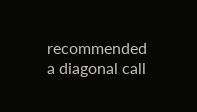recommended a diagonal call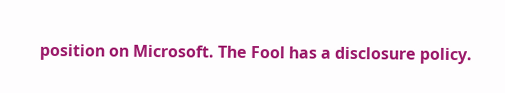position on Microsoft. The Fool has a disclosure policy.